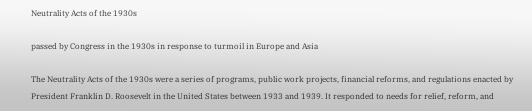Neutrality Acts of the 1930s

passed by Congress in the 1930s in response to turmoil in Europe and Asia

The Neutrality Acts of the 1930s were a series of programs, public work projects, financial reforms, and regulations enacted by President Franklin D. Roosevelt in the United States between 1933 and 1939. It responded to needs for relief, reform, and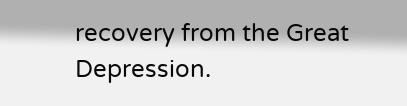recovery from the Great Depression.